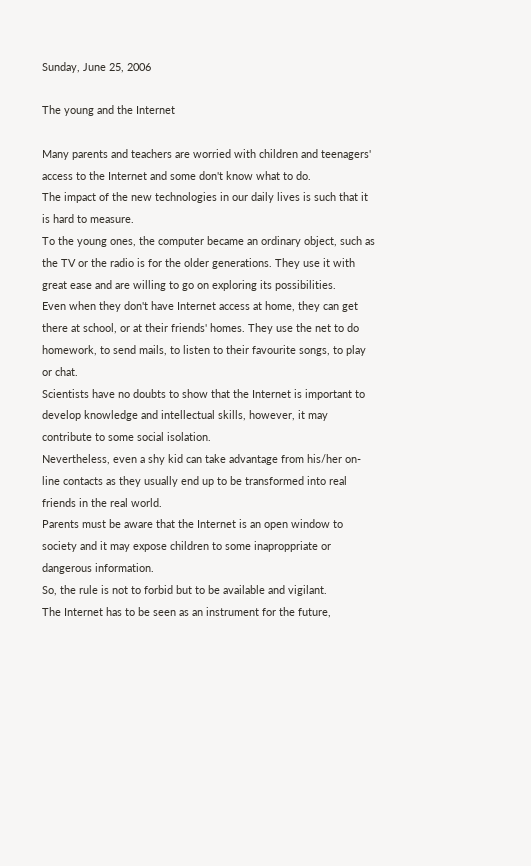Sunday, June 25, 2006

The young and the Internet

Many parents and teachers are worried with children and teenagers' access to the Internet and some don't know what to do.
The impact of the new technologies in our daily lives is such that it is hard to measure.
To the young ones, the computer became an ordinary object, such as the TV or the radio is for the older generations. They use it with great ease and are willing to go on exploring its possibilities.
Even when they don't have Internet access at home, they can get there at school, or at their friends' homes. They use the net to do homework, to send mails, to listen to their favourite songs, to play or chat.
Scientists have no doubts to show that the Internet is important to develop knowledge and intellectual skills, however, it may contribute to some social isolation.
Nevertheless, even a shy kid can take advantage from his/her on-line contacts as they usually end up to be transformed into real friends in the real world.
Parents must be aware that the Internet is an open window to society and it may expose children to some inaproppriate or dangerous information.
So, the rule is not to forbid but to be available and vigilant.
The Internet has to be seen as an instrument for the future,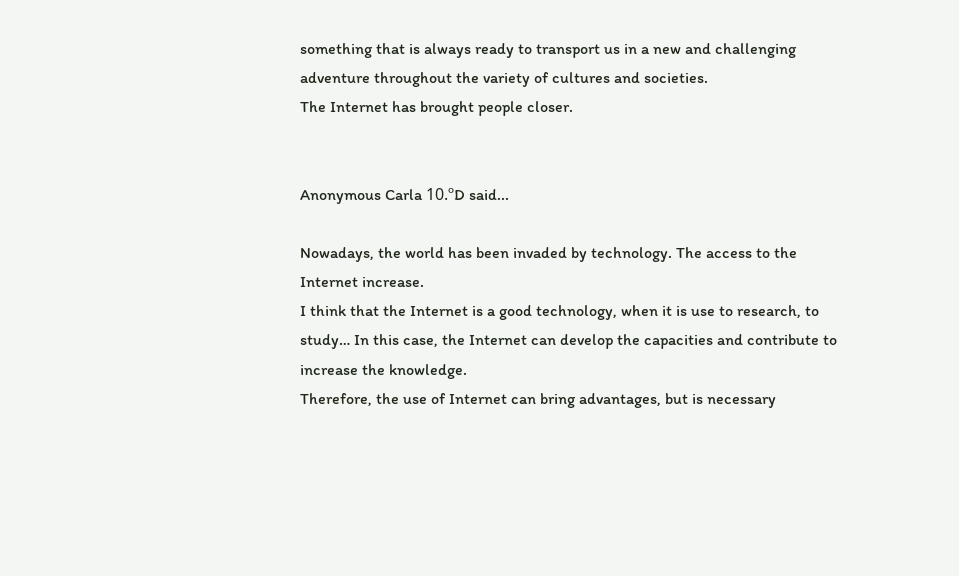something that is always ready to transport us in a new and challenging adventure throughout the variety of cultures and societies.
The Internet has brought people closer.


Anonymous Carla 10.ºD said...

Nowadays, the world has been invaded by technology. The access to the Internet increase.
I think that the Internet is a good technology, when it is use to research, to study… In this case, the Internet can develop the capacities and contribute to increase the knowledge.
Therefore, the use of Internet can bring advantages, but is necessary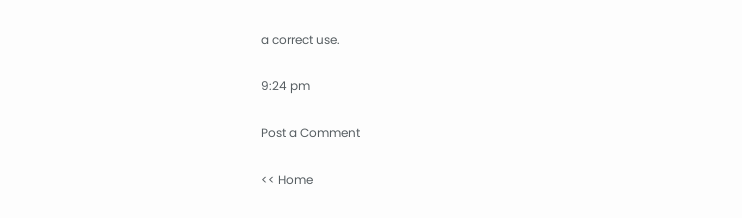a correct use.

9:24 pm

Post a Comment

<< Home